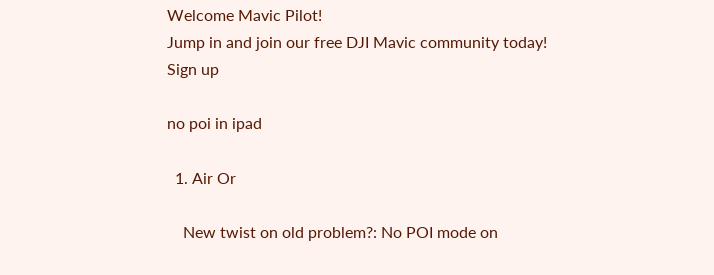Welcome Mavic Pilot!
Jump in and join our free DJI Mavic community today!
Sign up

no poi in ipad

  1. Air Or

    New twist on old problem?: No POI mode on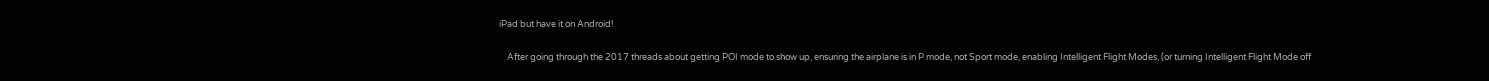iPad but have it on Android!

    After going through the 2017 threads about getting POI mode to show up, ensuring the airplane is in P mode, not Sport mode, enabling Intelligent Flight Modes, (or turning Intelligent Flight Mode off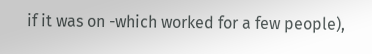if it was on -which worked for a few people),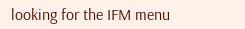looking for the IFM menu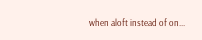when aloft instead of on...